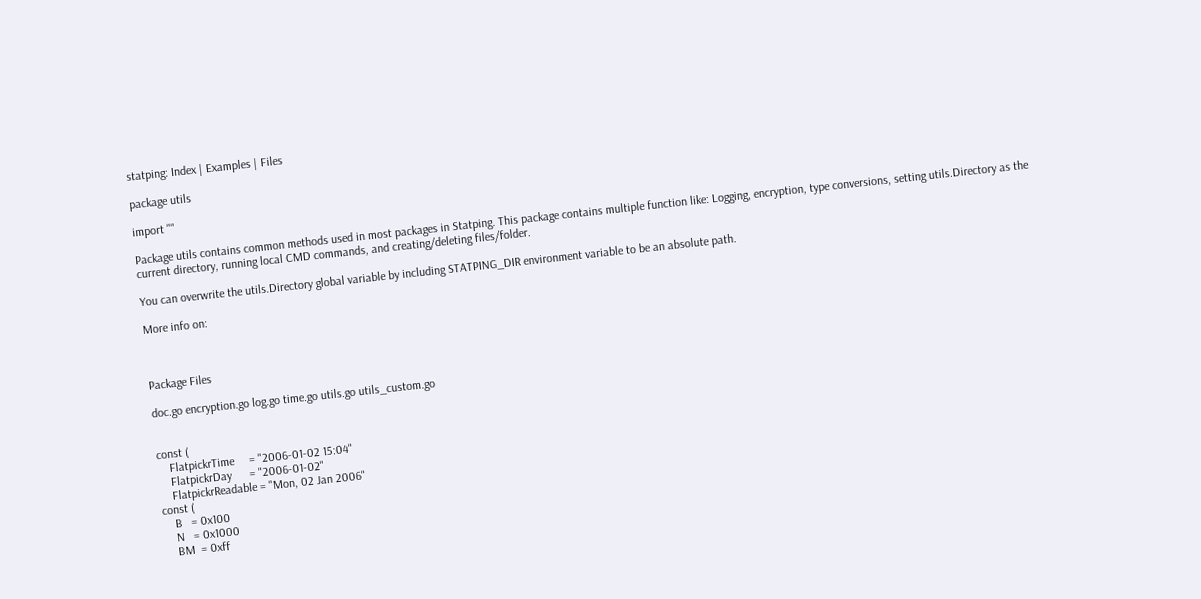statping: Index | Examples | Files

package utils

import ""

Package utils contains common methods used in most packages in Statping. This package contains multiple function like: Logging, encryption, type conversions, setting utils.Directory as the current directory, running local CMD commands, and creating/deleting files/folder.

You can overwrite the utils.Directory global variable by including STATPING_DIR environment variable to be an absolute path.

More info on:



Package Files

doc.go encryption.go log.go time.go utils.go utils_custom.go


const (
    FlatpickrTime     = "2006-01-02 15:04"
    FlatpickrDay      = "2006-01-02"
    FlatpickrReadable = "Mon, 02 Jan 2006"
const (
    B   = 0x100
    N   = 0x1000
    BM  = 0xff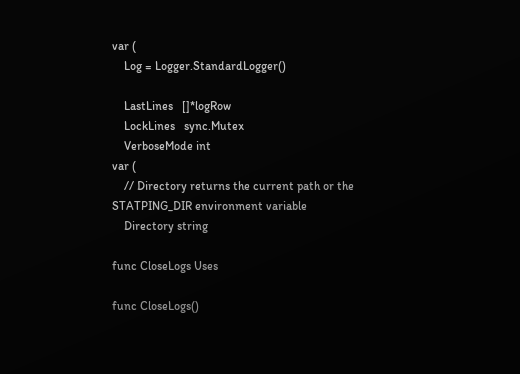var (
    Log = Logger.StandardLogger()

    LastLines   []*logRow
    LockLines   sync.Mutex
    VerboseMode int
var (
    // Directory returns the current path or the STATPING_DIR environment variable
    Directory string

func CloseLogs Uses

func CloseLogs()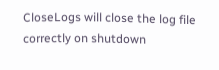CloseLogs will close the log file correctly on shutdown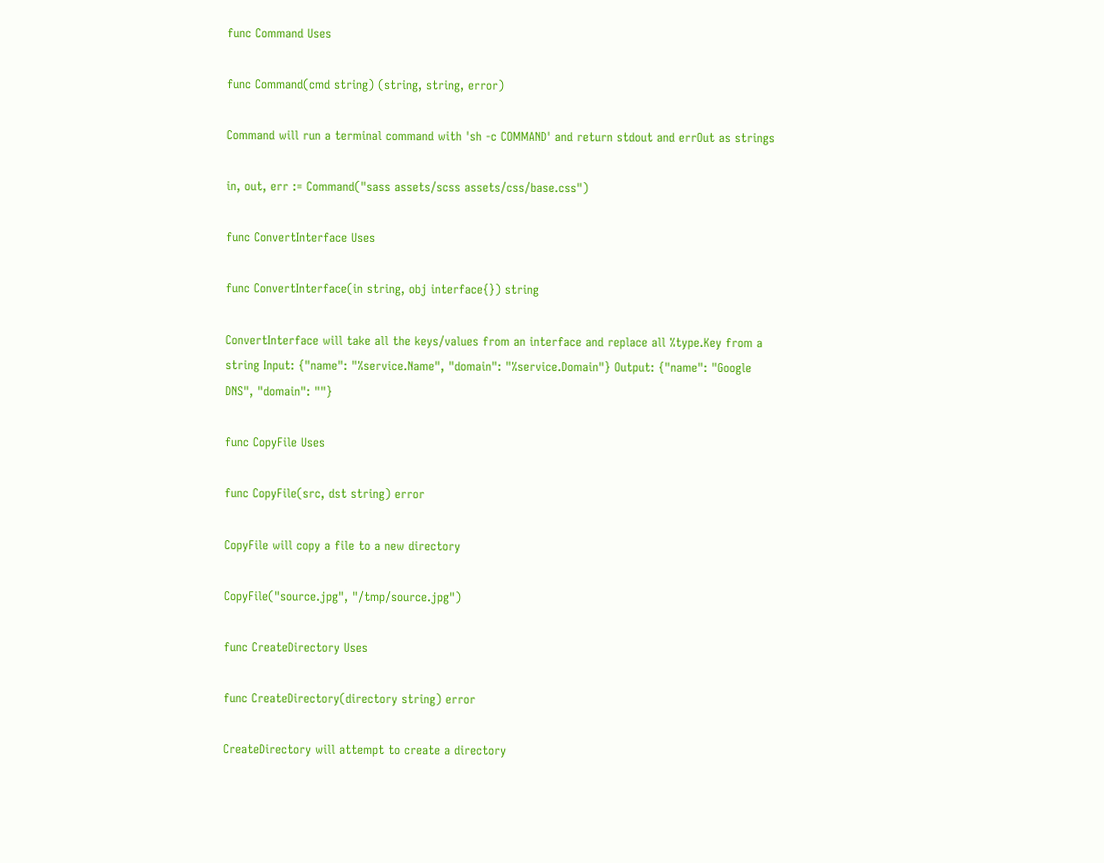func Command Uses

func Command(cmd string) (string, string, error)

Command will run a terminal command with 'sh -c COMMAND' and return stdout and errOut as strings

in, out, err := Command("sass assets/scss assets/css/base.css")

func ConvertInterface Uses

func ConvertInterface(in string, obj interface{}) string

ConvertInterface will take all the keys/values from an interface and replace all %type.Key from a string Input: {"name": "%service.Name", "domain": "%service.Domain"} Output: {"name": "Google DNS", "domain": ""}

func CopyFile Uses

func CopyFile(src, dst string) error

CopyFile will copy a file to a new directory

CopyFile("source.jpg", "/tmp/source.jpg")

func CreateDirectory Uses

func CreateDirectory(directory string) error

CreateDirectory will attempt to create a directory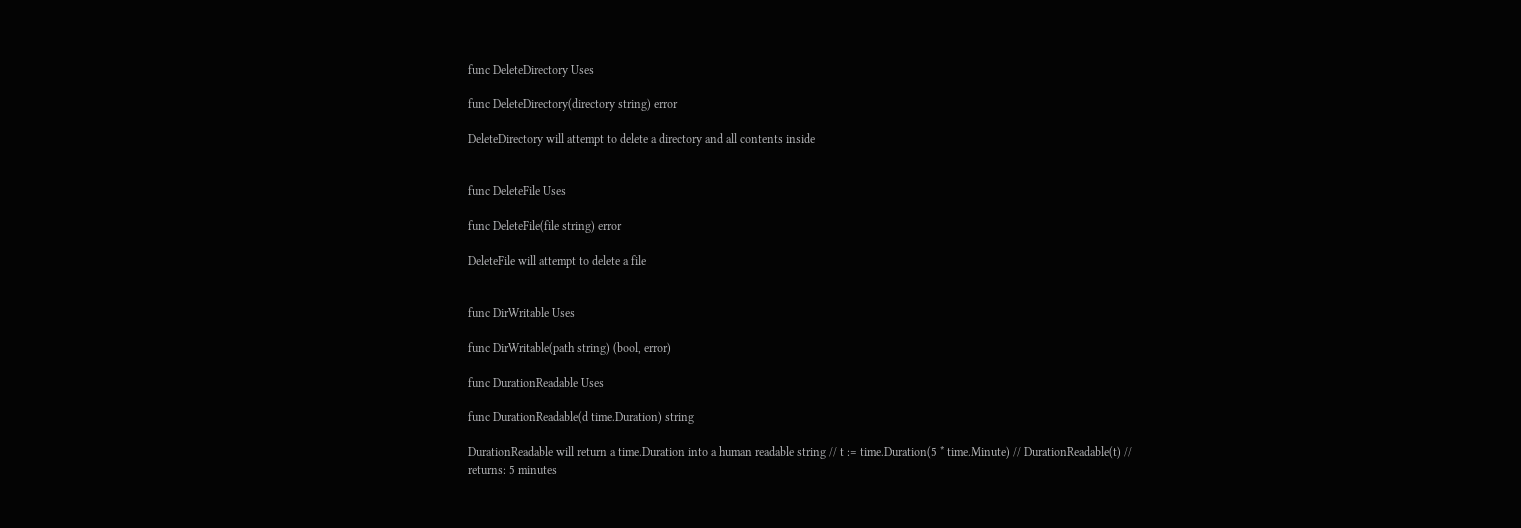func DeleteDirectory Uses

func DeleteDirectory(directory string) error

DeleteDirectory will attempt to delete a directory and all contents inside


func DeleteFile Uses

func DeleteFile(file string) error

DeleteFile will attempt to delete a file


func DirWritable Uses

func DirWritable(path string) (bool, error)

func DurationReadable Uses

func DurationReadable(d time.Duration) string

DurationReadable will return a time.Duration into a human readable string // t := time.Duration(5 * time.Minute) // DurationReadable(t) // returns: 5 minutes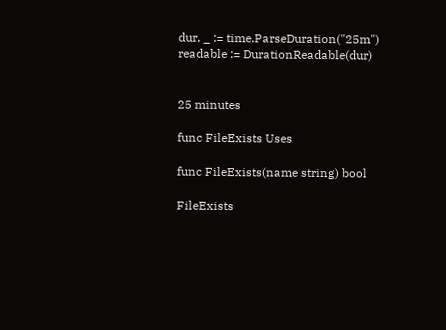dur, _ := time.ParseDuration("25m")
readable := DurationReadable(dur)


25 minutes

func FileExists Uses

func FileExists(name string) bool

FileExists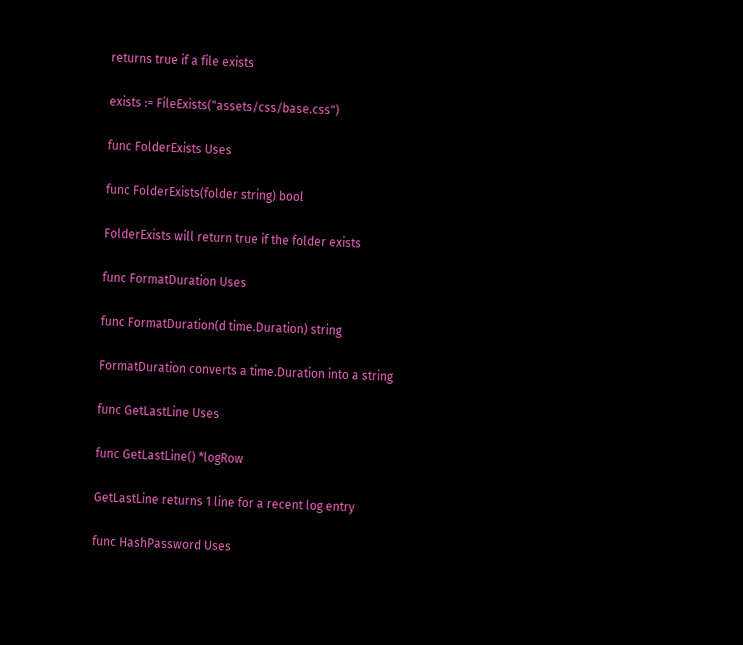returns true if a file exists

exists := FileExists("assets/css/base.css")

func FolderExists Uses

func FolderExists(folder string) bool

FolderExists will return true if the folder exists

func FormatDuration Uses

func FormatDuration(d time.Duration) string

FormatDuration converts a time.Duration into a string

func GetLastLine Uses

func GetLastLine() *logRow

GetLastLine returns 1 line for a recent log entry

func HashPassword Uses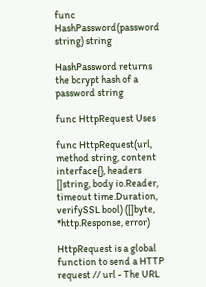func HashPassword(password string) string

HashPassword returns the bcrypt hash of a password string

func HttpRequest Uses

func HttpRequest(url, method string, content interface{}, headers []string, body io.Reader, timeout time.Duration, verifySSL bool) ([]byte, *http.Response, error)

HttpRequest is a global function to send a HTTP request // url - The URL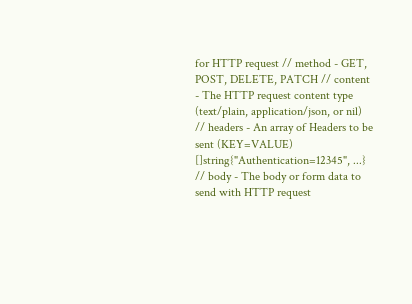for HTTP request // method - GET, POST, DELETE, PATCH // content - The HTTP request content type (text/plain, application/json, or nil) // headers - An array of Headers to be sent (KEY=VALUE) []string{"Authentication=12345", ...} // body - The body or form data to send with HTTP request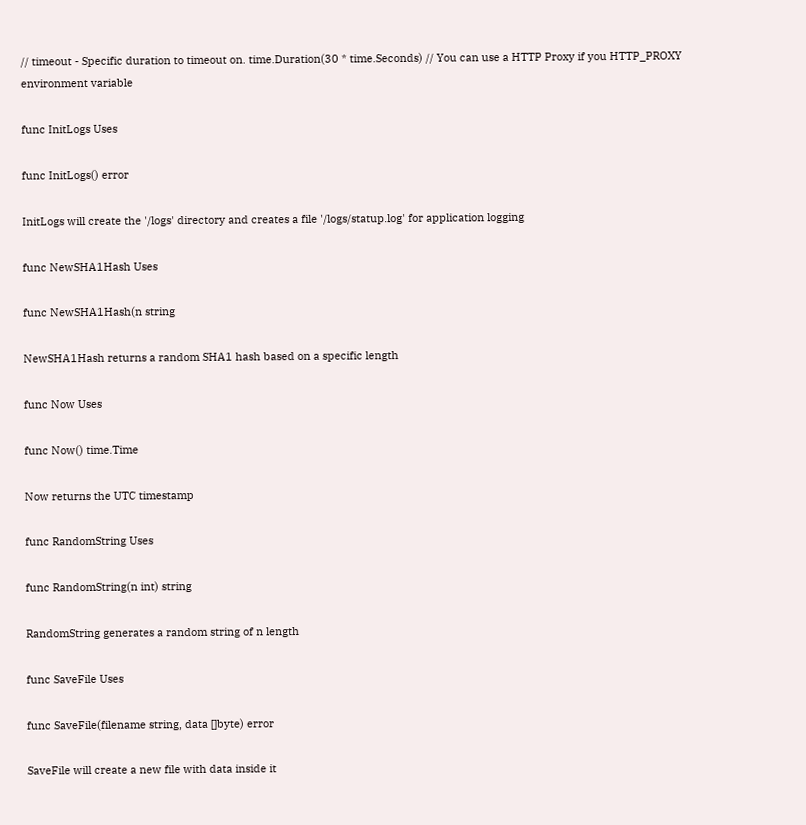// timeout - Specific duration to timeout on. time.Duration(30 * time.Seconds) // You can use a HTTP Proxy if you HTTP_PROXY environment variable

func InitLogs Uses

func InitLogs() error

InitLogs will create the '/logs' directory and creates a file '/logs/statup.log' for application logging

func NewSHA1Hash Uses

func NewSHA1Hash(n string

NewSHA1Hash returns a random SHA1 hash based on a specific length

func Now Uses

func Now() time.Time

Now returns the UTC timestamp

func RandomString Uses

func RandomString(n int) string

RandomString generates a random string of n length

func SaveFile Uses

func SaveFile(filename string, data []byte) error

SaveFile will create a new file with data inside it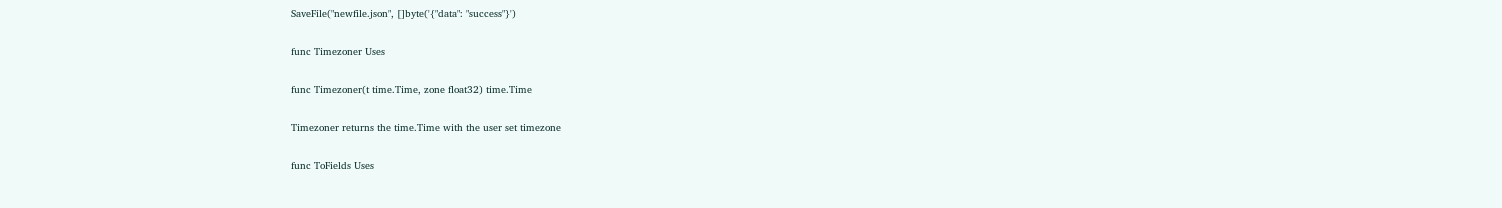SaveFile("newfile.json", []byte('{"data": "success"}')

func Timezoner Uses

func Timezoner(t time.Time, zone float32) time.Time

Timezoner returns the time.Time with the user set timezone

func ToFields Uses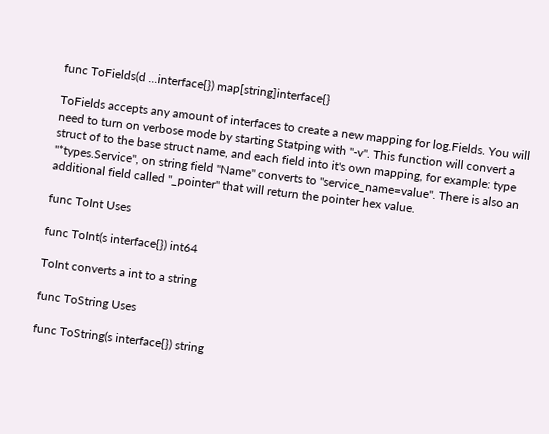func ToFields(d ...interface{}) map[string]interface{}

ToFields accepts any amount of interfaces to create a new mapping for log.Fields. You will need to turn on verbose mode by starting Statping with "-v". This function will convert a struct of to the base struct name, and each field into it's own mapping, for example: type "*types.Service", on string field "Name" converts to "service_name=value". There is also an additional field called "_pointer" that will return the pointer hex value.

func ToInt Uses

func ToInt(s interface{}) int64

ToInt converts a int to a string

func ToString Uses

func ToString(s interface{}) string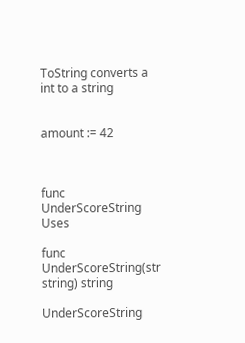ToString converts a int to a string


amount := 42



func UnderScoreString Uses

func UnderScoreString(str string) string

UnderScoreString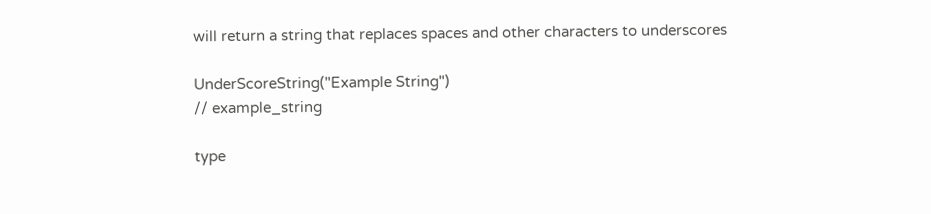will return a string that replaces spaces and other characters to underscores

UnderScoreString("Example String")
// example_string

type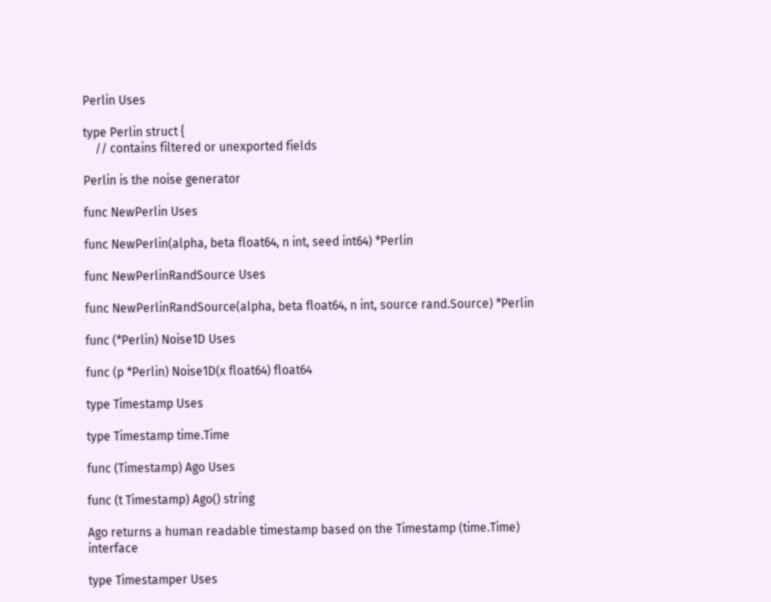Perlin Uses

type Perlin struct {
    // contains filtered or unexported fields

Perlin is the noise generator

func NewPerlin Uses

func NewPerlin(alpha, beta float64, n int, seed int64) *Perlin

func NewPerlinRandSource Uses

func NewPerlinRandSource(alpha, beta float64, n int, source rand.Source) *Perlin

func (*Perlin) Noise1D Uses

func (p *Perlin) Noise1D(x float64) float64

type Timestamp Uses

type Timestamp time.Time

func (Timestamp) Ago Uses

func (t Timestamp) Ago() string

Ago returns a human readable timestamp based on the Timestamp (time.Time) interface

type Timestamper Uses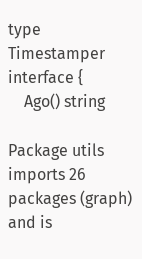type Timestamper interface {
    Ago() string

Package utils imports 26 packages (graph) and is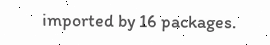imported by 16 packages.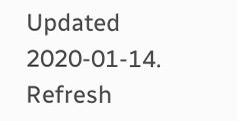Updated 2020-01-14. Refresh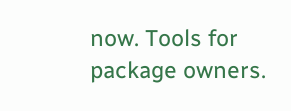now. Tools for package owners.